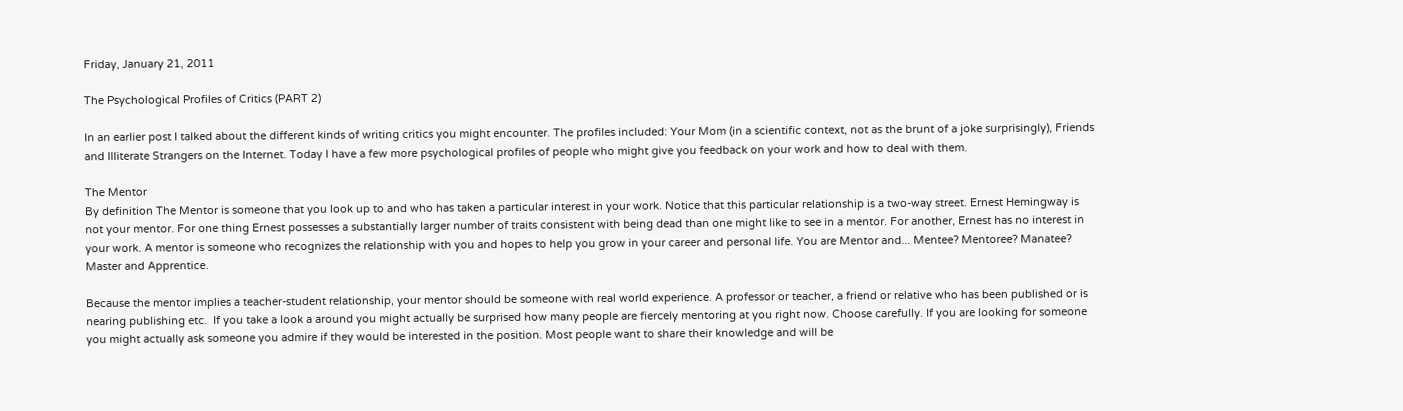Friday, January 21, 2011

The Psychological Profiles of Critics (PART 2)

In an earlier post I talked about the different kinds of writing critics you might encounter. The profiles included: Your Mom (in a scientific context, not as the brunt of a joke surprisingly), Friends and Illiterate Strangers on the Internet. Today I have a few more psychological profiles of people who might give you feedback on your work and how to deal with them.

The Mentor
By definition The Mentor is someone that you look up to and who has taken a particular interest in your work. Notice that this particular relationship is a two-way street. Ernest Hemingway is not your mentor. For one thing Ernest possesses a substantially larger number of traits consistent with being dead than one might like to see in a mentor. For another, Ernest has no interest in your work. A mentor is someone who recognizes the relationship with you and hopes to help you grow in your career and personal life. You are Mentor and... Mentee? Mentoree? Manatee? Master and Apprentice.

Because the mentor implies a teacher-student relationship, your mentor should be someone with real world experience. A professor or teacher, a friend or relative who has been published or is nearing publishing etc.  If you take a look a around you might actually be surprised how many people are fiercely mentoring at you right now. Choose carefully. If you are looking for someone you might actually ask someone you admire if they would be interested in the position. Most people want to share their knowledge and will be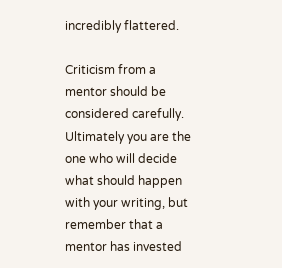incredibly flattered.

Criticism from a mentor should be considered carefully. Ultimately you are the one who will decide what should happen with your writing, but remember that a mentor has invested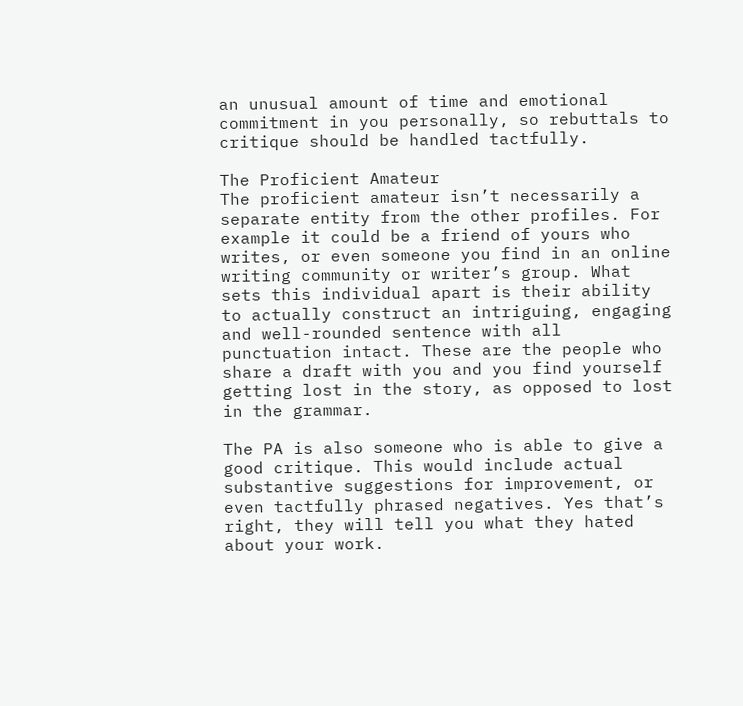an unusual amount of time and emotional commitment in you personally, so rebuttals to critique should be handled tactfully.

The Proficient Amateur
The proficient amateur isn’t necessarily a separate entity from the other profiles. For example it could be a friend of yours who writes, or even someone you find in an online writing community or writer’s group. What sets this individual apart is their ability to actually construct an intriguing, engaging and well-rounded sentence with all punctuation intact. These are the people who share a draft with you and you find yourself getting lost in the story, as opposed to lost in the grammar.

The PA is also someone who is able to give a good critique. This would include actual substantive suggestions for improvement, or even tactfully phrased negatives. Yes that’s right, they will tell you what they hated about your work.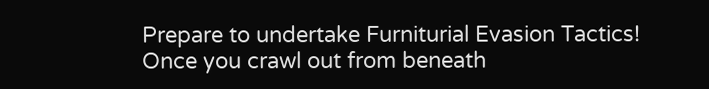Prepare to undertake Furniturial Evasion Tactics!
Once you crawl out from beneath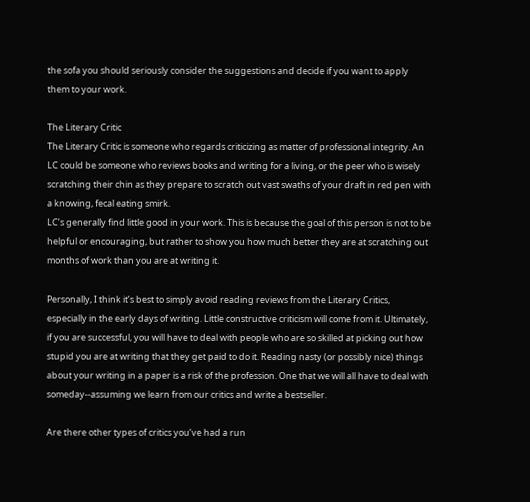the sofa you should seriously consider the suggestions and decide if you want to apply them to your work.

The Literary Critic
The Literary Critic is someone who regards criticizing as matter of professional integrity. An LC could be someone who reviews books and writing for a living, or the peer who is wisely scratching their chin as they prepare to scratch out vast swaths of your draft in red pen with a knowing, fecal eating smirk.
LC’s generally find little good in your work. This is because the goal of this person is not to be helpful or encouraging, but rather to show you how much better they are at scratching out months of work than you are at writing it.

Personally, I think it’s best to simply avoid reading reviews from the Literary Critics, especially in the early days of writing. Little constructive criticism will come from it. Ultimately, if you are successful, you will have to deal with people who are so skilled at picking out how stupid you are at writing that they get paid to do it. Reading nasty (or possibly nice) things about your writing in a paper is a risk of the profession. One that we will all have to deal with someday--assuming we learn from our critics and write a bestseller.

Are there other types of critics you’ve had a run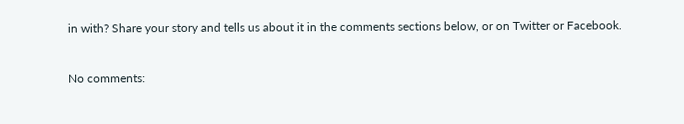in with? Share your story and tells us about it in the comments sections below, or on Twitter or Facebook.


No comments: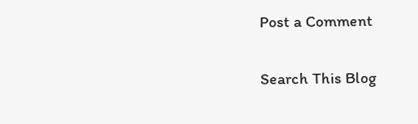Post a Comment

Search This Blog